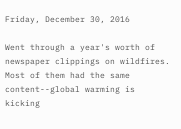Friday, December 30, 2016

Went through a year's worth of newspaper clippings on wildfires. Most of them had the same content--global warming is kicking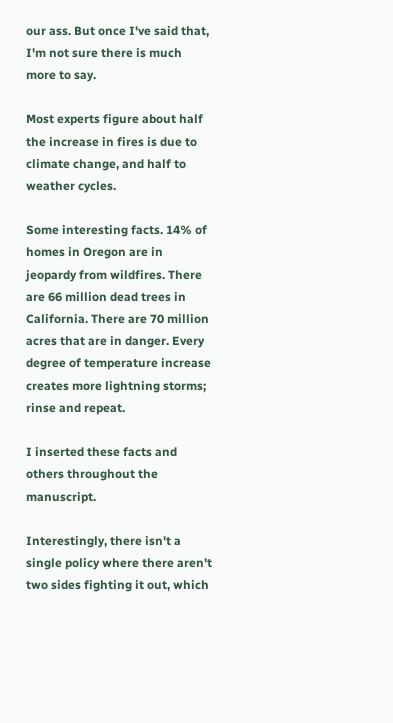our ass. But once I've said that, I'm not sure there is much more to say.

Most experts figure about half the increase in fires is due to climate change, and half to weather cycles.

Some interesting facts. 14% of homes in Oregon are in jeopardy from wildfires. There are 66 million dead trees in California. There are 70 million acres that are in danger. Every degree of temperature increase creates more lightning storms; rinse and repeat.

I inserted these facts and others throughout the manuscript.

Interestingly, there isn't a single policy where there aren't two sides fighting it out, which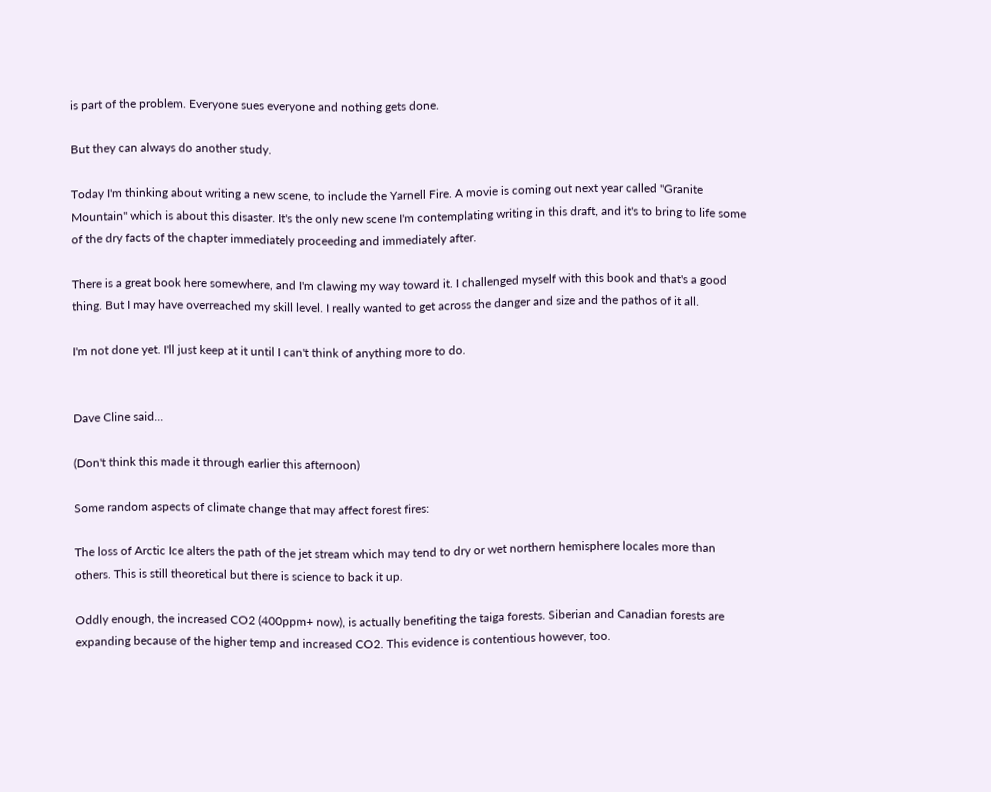is part of the problem. Everyone sues everyone and nothing gets done.

But they can always do another study.

Today I'm thinking about writing a new scene, to include the Yarnell Fire. A movie is coming out next year called "Granite Mountain" which is about this disaster. It's the only new scene I'm contemplating writing in this draft, and it's to bring to life some of the dry facts of the chapter immediately proceeding and immediately after.

There is a great book here somewhere, and I'm clawing my way toward it. I challenged myself with this book and that's a good thing. But I may have overreached my skill level. I really wanted to get across the danger and size and the pathos of it all.

I'm not done yet. I'll just keep at it until I can't think of anything more to do.


Dave Cline said...

(Don't think this made it through earlier this afternoon)

Some random aspects of climate change that may affect forest fires:

The loss of Arctic Ice alters the path of the jet stream which may tend to dry or wet northern hemisphere locales more than others. This is still theoretical but there is science to back it up.

Oddly enough, the increased CO2 (400ppm+ now), is actually benefiting the taiga forests. Siberian and Canadian forests are expanding because of the higher temp and increased CO2. This evidence is contentious however, too.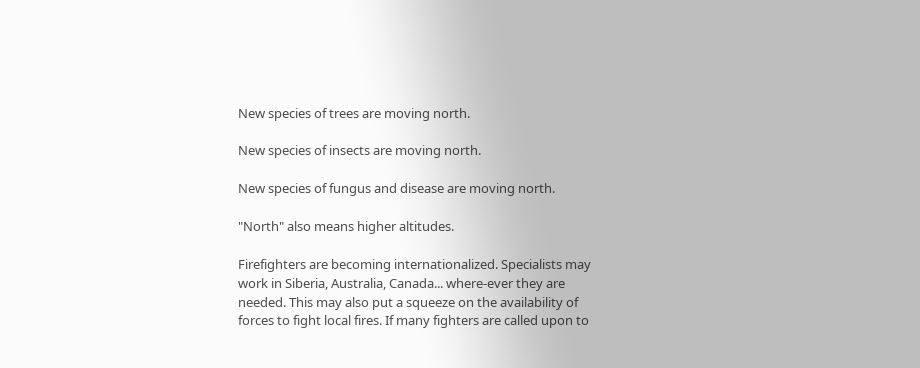New species of trees are moving north.

New species of insects are moving north.

New species of fungus and disease are moving north.

"North" also means higher altitudes.

Firefighters are becoming internationalized. Specialists may work in Siberia, Australia, Canada... where-ever they are needed. This may also put a squeeze on the availability of forces to fight local fires. If many fighters are called upon to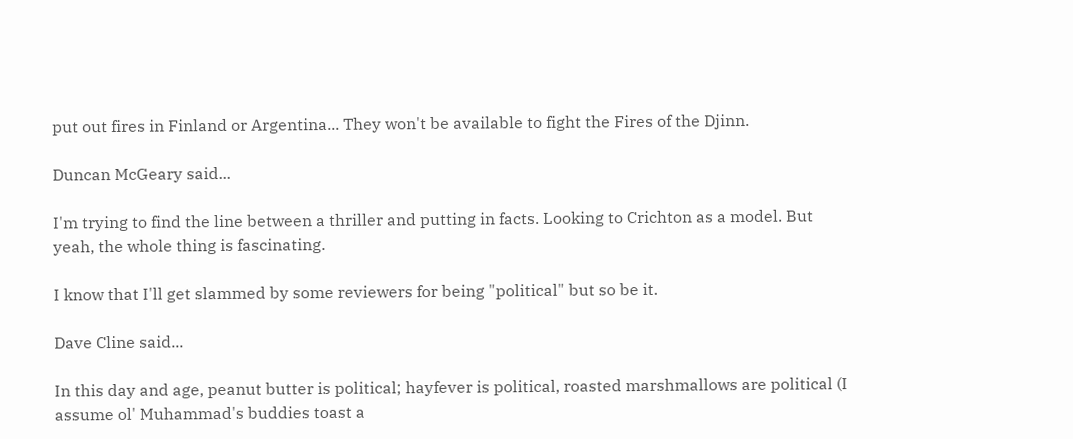put out fires in Finland or Argentina... They won't be available to fight the Fires of the Djinn.

Duncan McGeary said...

I'm trying to find the line between a thriller and putting in facts. Looking to Crichton as a model. But yeah, the whole thing is fascinating.

I know that I'll get slammed by some reviewers for being "political" but so be it.

Dave Cline said...

In this day and age, peanut butter is political; hayfever is political, roasted marshmallows are political (I assume ol' Muhammad's buddies toast a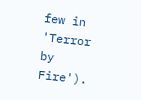few in 'Terror by Fire').